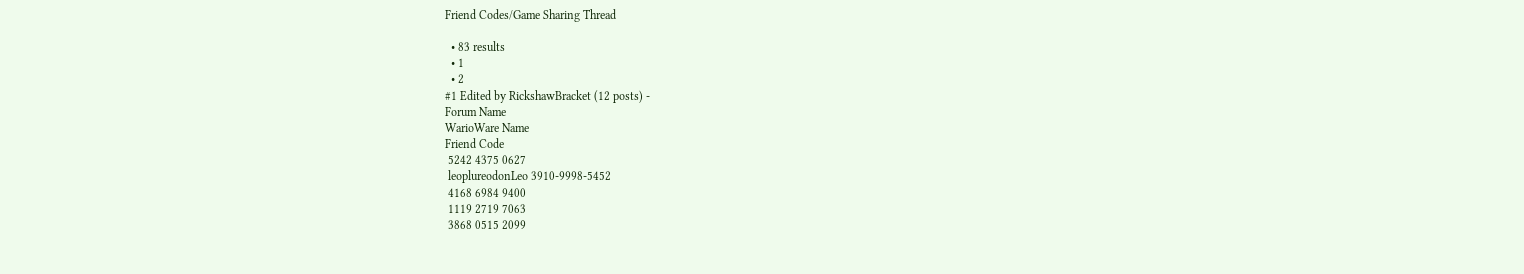Friend Codes/Game Sharing Thread

  • 83 results
  • 1
  • 2
#1 Edited by RickshawBracket (12 posts) -
Forum Name
WarioWare Name
Friend Code
 5242 4375 0627
 leoplureodonLeo 3910-9998-5452
 4168 6984 9400
 1119 2719 7063
 3868 0515 2099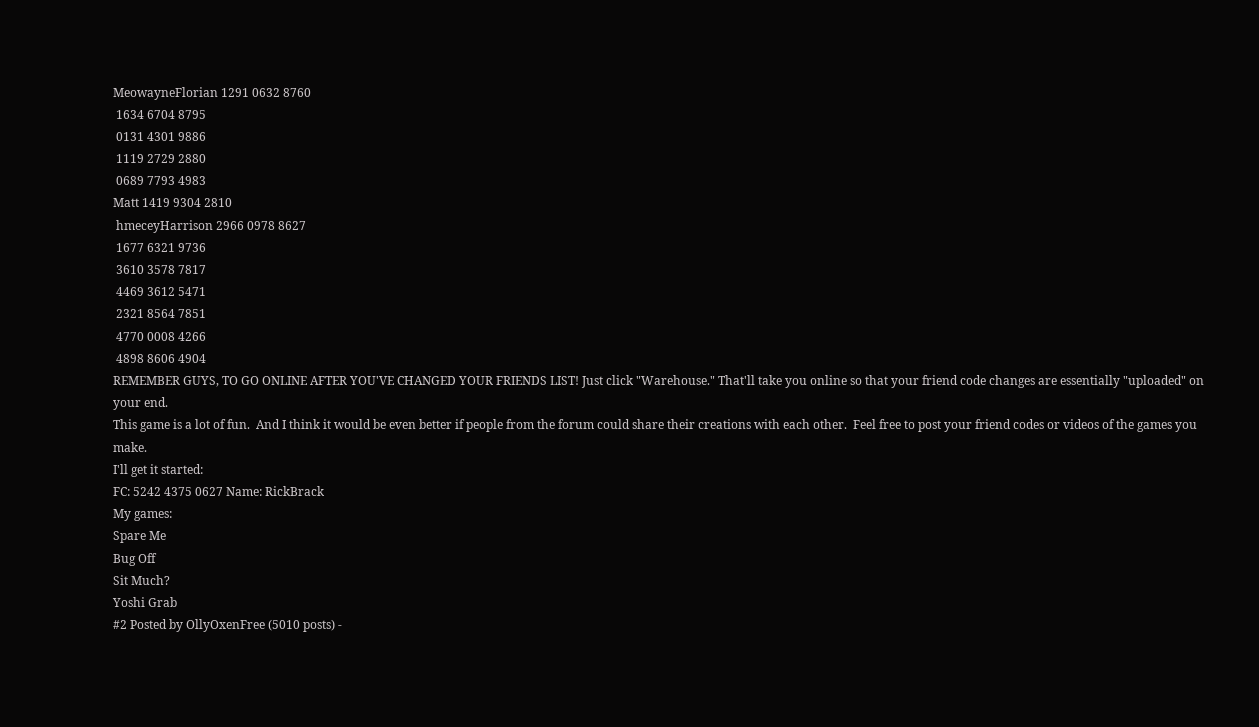MeowayneFlorian 1291 0632 8760
 1634 6704 8795
 0131 4301 9886
 1119 2729 2880
 0689 7793 4983
Matt 1419 9304 2810
 hmeceyHarrison 2966 0978 8627
 1677 6321 9736
 3610 3578 7817
 4469 3612 5471
 2321 8564 7851
 4770 0008 4266
 4898 8606 4904
REMEMBER GUYS, TO GO ONLINE AFTER YOU'VE CHANGED YOUR FRIENDS LIST! Just click "Warehouse." That'll take you online so that your friend code changes are essentially "uploaded" on your end.
This game is a lot of fun.  And I think it would be even better if people from the forum could share their creations with each other.  Feel free to post your friend codes or videos of the games you make.
I'll get it started:
FC: 5242 4375 0627 Name: RickBrack
My games:
Spare Me
Bug Off
Sit Much?
Yoshi Grab
#2 Posted by OllyOxenFree (5010 posts) -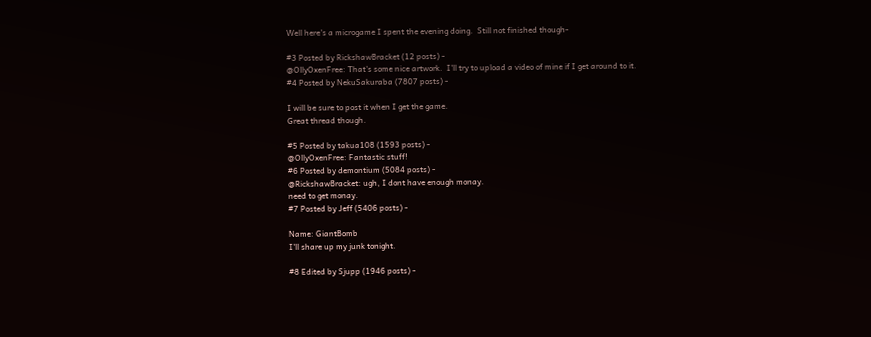Well here's a microgame I spent the evening doing.  Still not finished though-

#3 Posted by RickshawBracket (12 posts) -
@OllyOxenFree: That's some nice artwork.  I'll try to upload a video of mine if I get around to it.
#4 Posted by NekuSakuraba (7807 posts) -

I will be sure to post it when I get the game.
Great thread though.

#5 Posted by takua108 (1593 posts) -
@OllyOxenFree: Fantastic stuff!
#6 Posted by demontium (5084 posts) -
@RickshawBracket: ugh, I dont have enough monay.
need to get monay.
#7 Posted by Jeff (5406 posts) -

Name: GiantBomb
I'll share up my junk tonight.

#8 Edited by Sjupp (1946 posts) -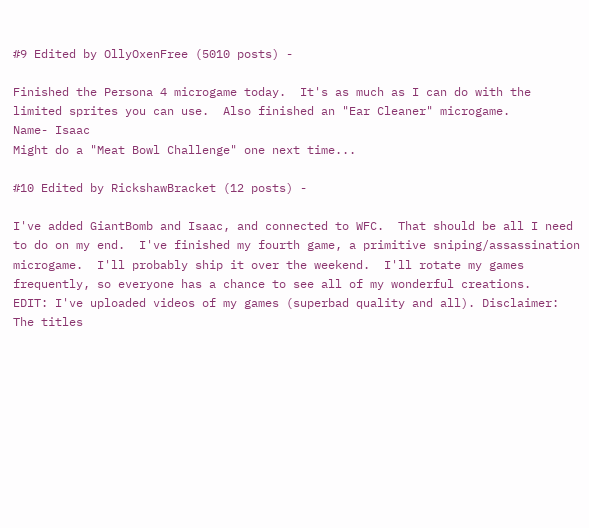#9 Edited by OllyOxenFree (5010 posts) -

Finished the Persona 4 microgame today.  It's as much as I can do with the limited sprites you can use.  Also finished an "Ear Cleaner" microgame.
Name- Isaac
Might do a "Meat Bowl Challenge" one next time...

#10 Edited by RickshawBracket (12 posts) -

I've added GiantBomb and Isaac, and connected to WFC.  That should be all I need to do on my end.  I've finished my fourth game, a primitive sniping/assassination microgame.  I'll probably ship it over the weekend.  I'll rotate my games frequently, so everyone has a chance to see all of my wonderful creations.
EDIT: I've uploaded videos of my games (superbad quality and all). Disclaimer: The titles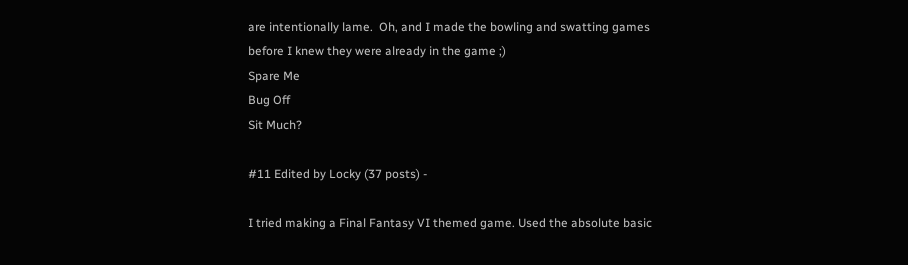are intentionally lame.  Oh, and I made the bowling and swatting games before I knew they were already in the game ;)
Spare Me
Bug Off
Sit Much?

#11 Edited by Locky (37 posts) -

I tried making a Final Fantasy VI themed game. Used the absolute basic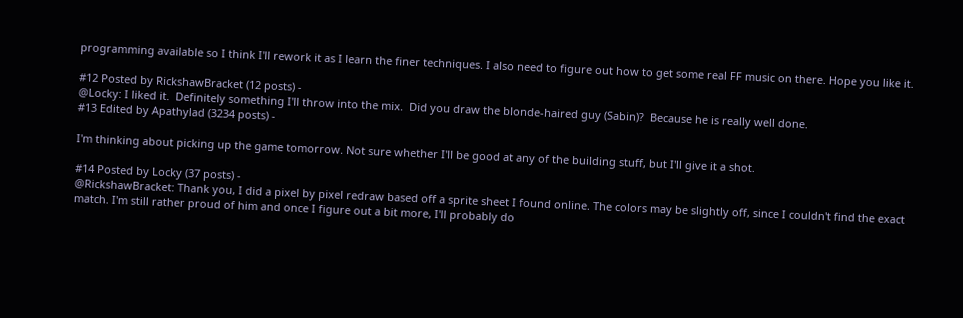programming available so I think I'll rework it as I learn the finer techniques. I also need to figure out how to get some real FF music on there. Hope you like it.

#12 Posted by RickshawBracket (12 posts) -
@Locky: I liked it.  Definitely something I'll throw into the mix.  Did you draw the blonde-haired guy (Sabin)?  Because he is really well done.
#13 Edited by Apathylad (3234 posts) -

I'm thinking about picking up the game tomorrow. Not sure whether I'll be good at any of the building stuff, but I'll give it a shot.

#14 Posted by Locky (37 posts) -
@RickshawBracket: Thank you, I did a pixel by pixel redraw based off a sprite sheet I found online. The colors may be slightly off, since I couldn't find the exact match. I'm still rather proud of him and once I figure out a bit more, I'll probably do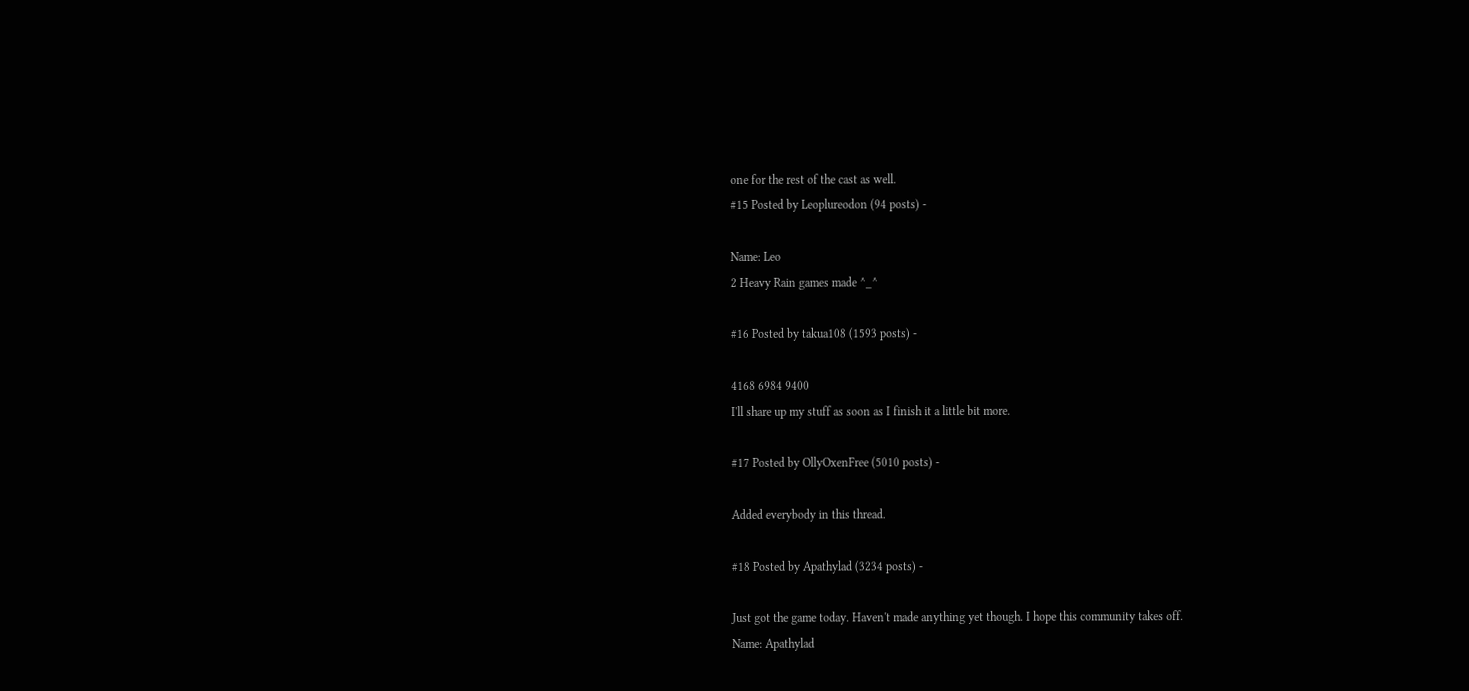one for the rest of the cast as well.
#15 Posted by Leoplureodon (94 posts) -

Name: Leo
2 Heavy Rain games made ^_^

#16 Posted by takua108 (1593 posts) -

4168 6984 9400
I'll share up my stuff as soon as I finish it a little bit more.

#17 Posted by OllyOxenFree (5010 posts) -

Added everybody in this thread.

#18 Posted by Apathylad (3234 posts) -

Just got the game today. Haven't made anything yet though. I hope this community takes off.
Name: Apathylad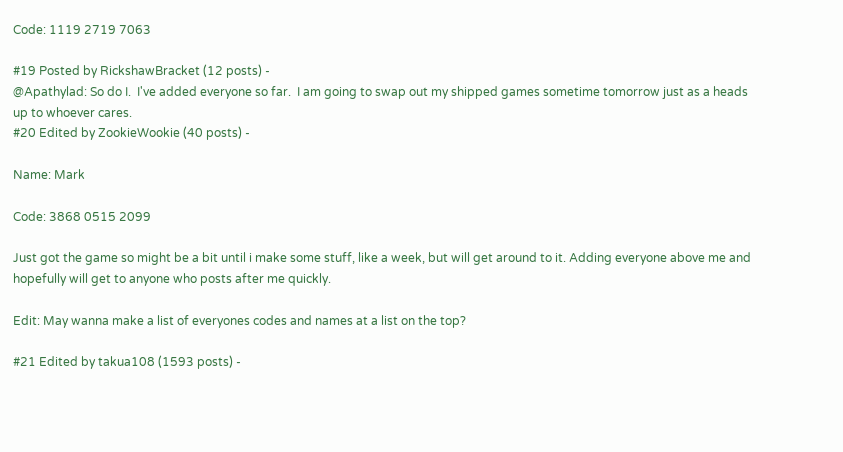Code: 1119 2719 7063

#19 Posted by RickshawBracket (12 posts) -
@Apathylad: So do I.  I've added everyone so far.  I am going to swap out my shipped games sometime tomorrow just as a heads up to whoever cares.
#20 Edited by ZookieWookie (40 posts) -

Name: Mark

Code: 3868 0515 2099

Just got the game so might be a bit until i make some stuff, like a week, but will get around to it. Adding everyone above me and hopefully will get to anyone who posts after me quickly.

Edit: May wanna make a list of everyones codes and names at a list on the top?

#21 Edited by takua108 (1593 posts) -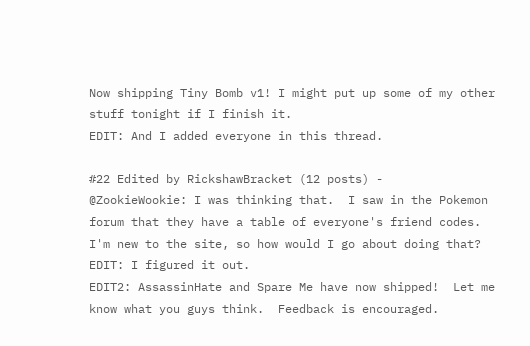Now shipping Tiny Bomb v1! I might put up some of my other stuff tonight if I finish it.
EDIT: And I added everyone in this thread.

#22 Edited by RickshawBracket (12 posts) -
@ZookieWookie: I was thinking that.  I saw in the Pokemon forum that they have a table of everyone's friend codes.  I'm new to the site, so how would I go about doing that?
EDIT: I figured it out.
EDIT2: AssassinHate and Spare Me have now shipped!  Let me know what you guys think.  Feedback is encouraged.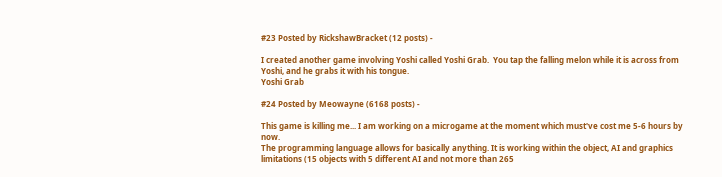#23 Posted by RickshawBracket (12 posts) -

I created another game involving Yoshi called Yoshi Grab.  You tap the falling melon while it is across from Yoshi, and he grabs it with his tongue.
Yoshi Grab

#24 Posted by Meowayne (6168 posts) -

This game is killing me... I am working on a microgame at the moment which must've cost me 5-6 hours by now.
The programming language allows for basically anything. It is working within the object, AI and graphics limitations (15 objects with 5 different AI and not more than 265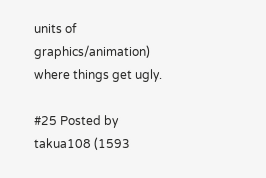units of graphics/animation) where things get ugly.

#25 Posted by takua108 (1593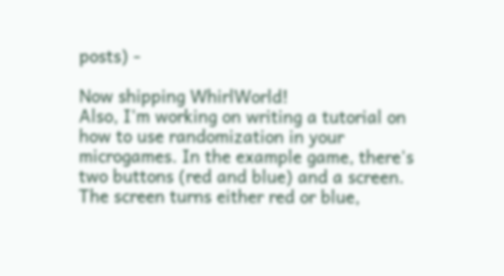posts) -

Now shipping WhirlWorld!
Also, I'm working on writing a tutorial on how to use randomization in your microgames. In the example game, there's two buttons (red and blue) and a screen. The screen turns either red or blue,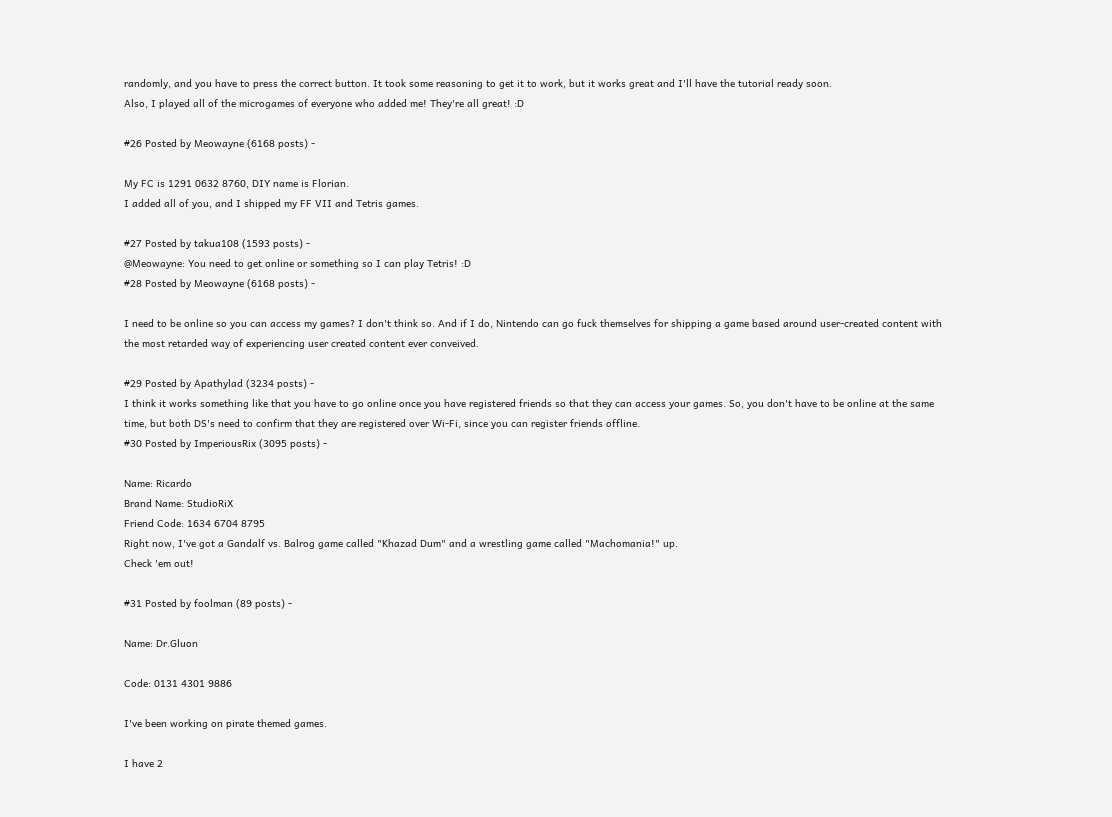randomly, and you have to press the correct button. It took some reasoning to get it to work, but it works great and I'll have the tutorial ready soon.
Also, I played all of the microgames of everyone who added me! They're all great! :D

#26 Posted by Meowayne (6168 posts) -

My FC is 1291 0632 8760, DIY name is Florian.
I added all of you, and I shipped my FF VII and Tetris games.

#27 Posted by takua108 (1593 posts) -
@Meowayne: You need to get online or something so I can play Tetris! :D
#28 Posted by Meowayne (6168 posts) -

I need to be online so you can access my games? I don't think so. And if I do, Nintendo can go fuck themselves for shipping a game based around user-created content with the most retarded way of experiencing user created content ever conveived.

#29 Posted by Apathylad (3234 posts) -
I think it works something like that you have to go online once you have registered friends so that they can access your games. So, you don't have to be online at the same time, but both DS's need to confirm that they are registered over Wi-Fi, since you can register friends offline.
#30 Posted by ImperiousRix (3095 posts) -

Name: Ricardo
Brand Name: StudioRiX
Friend Code: 1634 6704 8795
Right now, I've got a Gandalf vs. Balrog game called "Khazad Dum" and a wrestling game called "Machomania!" up.
Check 'em out!

#31 Posted by foolman (89 posts) -

Name: Dr.Gluon

Code: 0131 4301 9886

I've been working on pirate themed games.

I have 2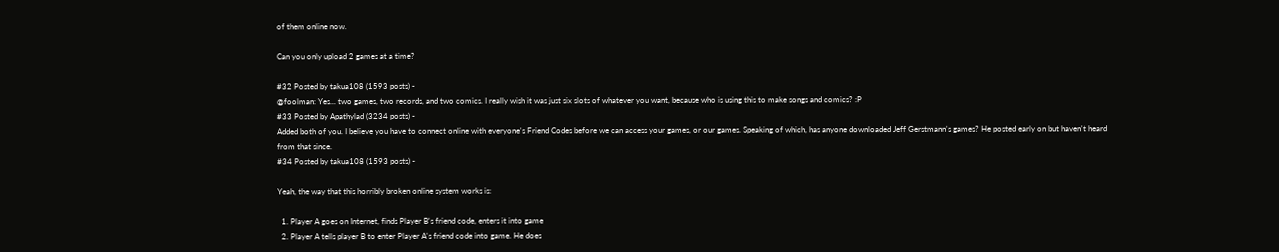of them online now.

Can you only upload 2 games at a time?

#32 Posted by takua108 (1593 posts) -
@foolman: Yes... two games, two records, and two comics. I really wish it was just six slots of whatever you want, because who is using this to make songs and comics? :P
#33 Posted by Apathylad (3234 posts) -
Added both of you. I believe you have to connect online with everyone's Friend Codes before we can access your games, or our games. Speaking of which, has anyone downloaded Jeff Gerstmann's games? He posted early on but haven't heard from that since.
#34 Posted by takua108 (1593 posts) -

Yeah, the way that this horribly broken online system works is:

  1. Player A goes on Internet, finds Player B's friend code, enters it into game
  2. Player A tells player B to enter Player A's friend code into game. He does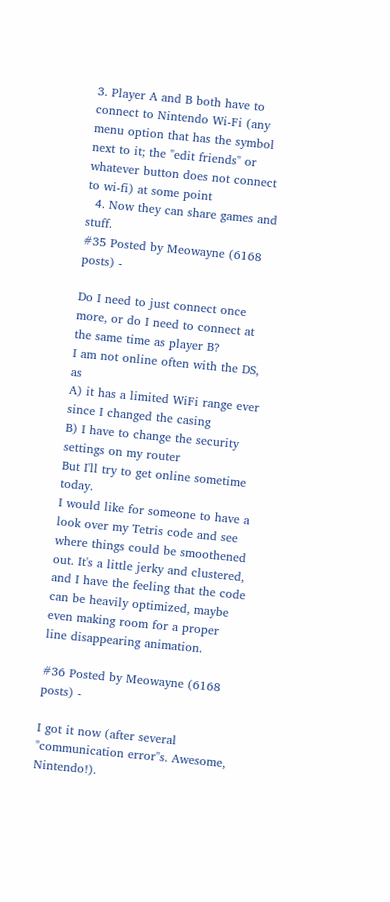3. Player A and B both have to connect to Nintendo Wi-Fi (any menu option that has the symbol next to it; the "edit friends" or whatever button does not connect to wi-fi) at some point
  4. Now they can share games and stuff.
#35 Posted by Meowayne (6168 posts) -

Do I need to just connect once more, or do I need to connect at the same time as player B?
I am not online often with the DS, as
A) it has a limited WiFi range ever since I changed the casing
B) I have to change the security settings on my router
But I'll try to get online sometime today.
I would like for someone to have a look over my Tetris code and see where things could be smoothened out. It's a little jerky and clustered, and I have the feeling that the code can be heavily optimized, maybe even making room for a proper line disappearing animation.

#36 Posted by Meowayne (6168 posts) -

I got it now (after several "communication error"s. Awesome, Nintendo!).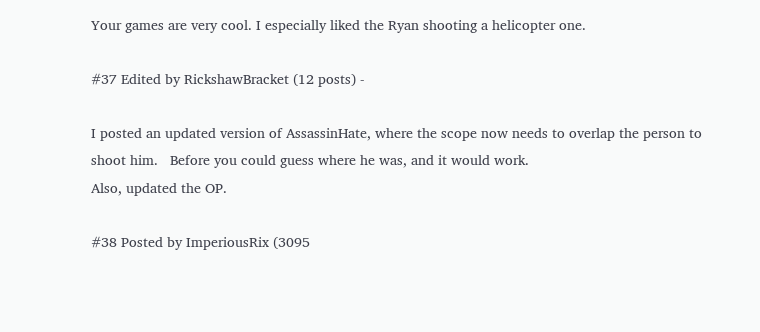Your games are very cool. I especially liked the Ryan shooting a helicopter one.

#37 Edited by RickshawBracket (12 posts) -

I posted an updated version of AssassinHate, where the scope now needs to overlap the person to shoot him.   Before you could guess where he was, and it would work.
Also, updated the OP.

#38 Posted by ImperiousRix (3095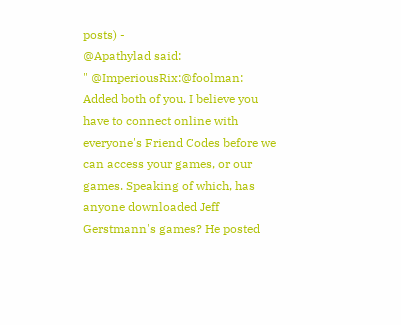posts) -
@Apathylad said:
" @ImperiousRix:@foolman:   Added both of you. I believe you have to connect online with everyone's Friend Codes before we can access your games, or our games. Speaking of which, has anyone downloaded Jeff Gerstmann's games? He posted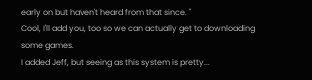early on but haven't heard from that since. "
Cool, I'll add you, too so we can actually get to downloading some games.
I added Jeff, but seeing as this system is pretty...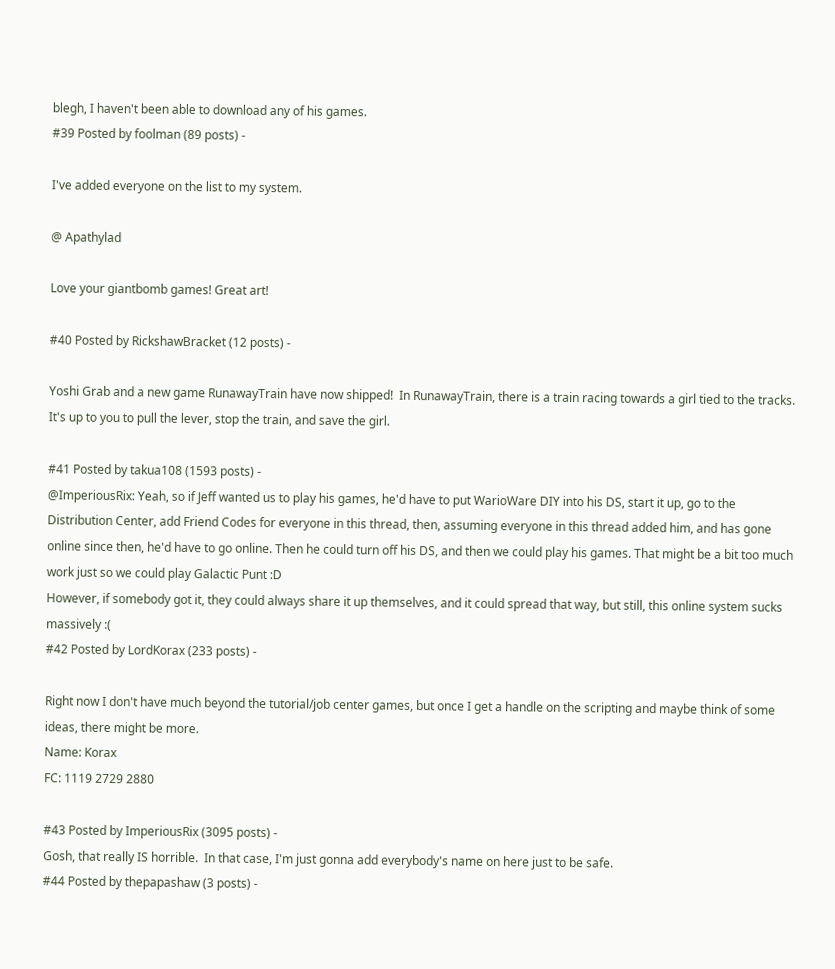blegh, I haven't been able to download any of his games.
#39 Posted by foolman (89 posts) -

I've added everyone on the list to my system.

@ Apathylad

Love your giantbomb games! Great art!

#40 Posted by RickshawBracket (12 posts) -

Yoshi Grab and a new game RunawayTrain have now shipped!  In RunawayTrain, there is a train racing towards a girl tied to the tracks.  It's up to you to pull the lever, stop the train, and save the girl.

#41 Posted by takua108 (1593 posts) -
@ImperiousRix: Yeah, so if Jeff wanted us to play his games, he'd have to put WarioWare DIY into his DS, start it up, go to the Distribution Center, add Friend Codes for everyone in this thread, then, assuming everyone in this thread added him, and has gone online since then, he'd have to go online. Then he could turn off his DS, and then we could play his games. That might be a bit too much work just so we could play Galactic Punt :D
However, if somebody got it, they could always share it up themselves, and it could spread that way, but still, this online system sucks massively :(
#42 Posted by LordKorax (233 posts) -

Right now I don't have much beyond the tutorial/job center games, but once I get a handle on the scripting and maybe think of some ideas, there might be more.
Name: Korax
FC: 1119 2729 2880

#43 Posted by ImperiousRix (3095 posts) -
Gosh, that really IS horrible.  In that case, I'm just gonna add everybody's name on here just to be safe.
#44 Posted by thepapashaw (3 posts) -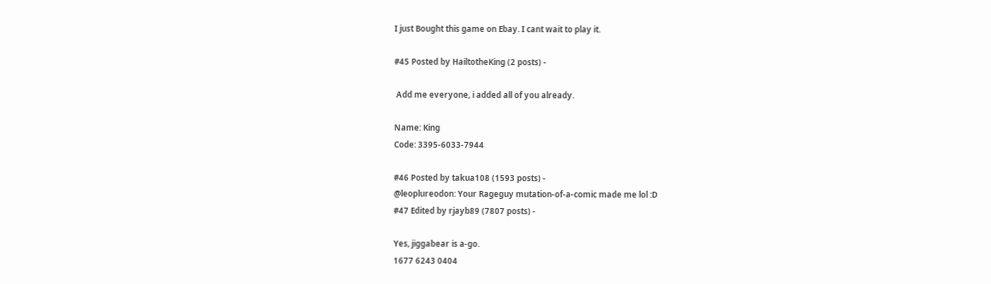I just Bought this game on Ebay. I cant wait to play it.

#45 Posted by HailtotheKing (2 posts) -

 Add me everyone, i added all of you already.

Name: King
Code: 3395-6033-7944

#46 Posted by takua108 (1593 posts) -
@leoplureodon: Your Rageguy mutation-of-a-comic made me lol :D
#47 Edited by rjayb89 (7807 posts) -

Yes, jiggabear is a-go.
1677 6243 0404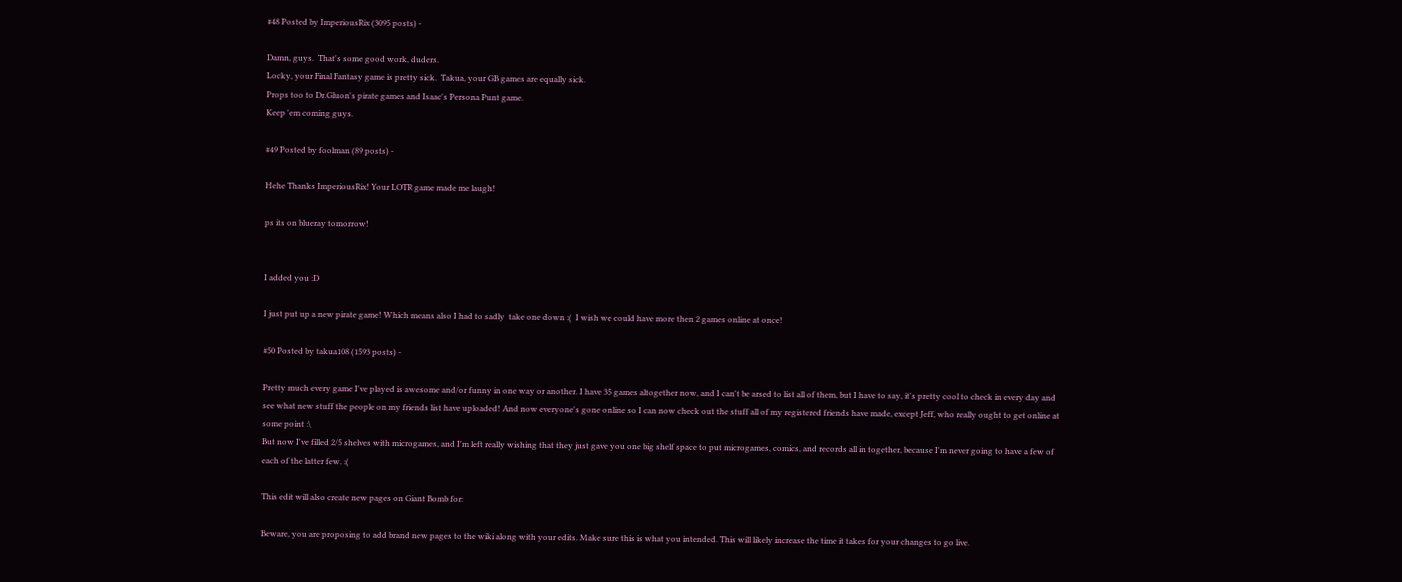#48 Posted by ImperiousRix (3095 posts) -

Damn, guys.  That's some good work, duders.
Locky, your Final Fantasy game is pretty sick.  Takua, your GB games are equally sick.
Props too to Dr.Gluon's pirate games and Isaac's Persona Punt game.
Keep 'em coming guys.

#49 Posted by foolman (89 posts) -

Hehe Thanks ImperiousRix! Your LOTR game made me laugh!

ps its on blueray tomorrow!


I added you :D

I just put up a new pirate game! Which means also I had to sadly  take one down :(  I wish we could have more then 2 games online at once!

#50 Posted by takua108 (1593 posts) -

Pretty much every game I've played is awesome and/or funny in one way or another. I have 35 games altogether now, and I can't be arsed to list all of them, but I have to say, it's pretty cool to check in every day and see what new stuff the people on my friends list have uploaded! And now everyone's gone online so I can now check out the stuff all of my registered friends have made, except Jeff, who really ought to get online at some point :\
But now I've filled 2/5 shelves with microgames, and I'm left really wishing that they just gave you one big shelf space to put microgames, comics, and records all in together, because I'm never going to have a few of each of the latter few. :(

This edit will also create new pages on Giant Bomb for:

Beware, you are proposing to add brand new pages to the wiki along with your edits. Make sure this is what you intended. This will likely increase the time it takes for your changes to go live.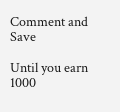Comment and Save

Until you earn 1000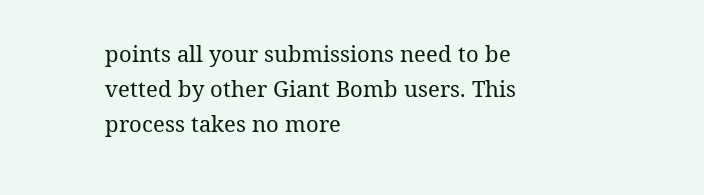points all your submissions need to be vetted by other Giant Bomb users. This process takes no more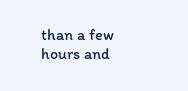than a few hours and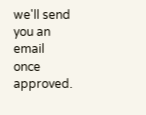we'll send you an email once approved.